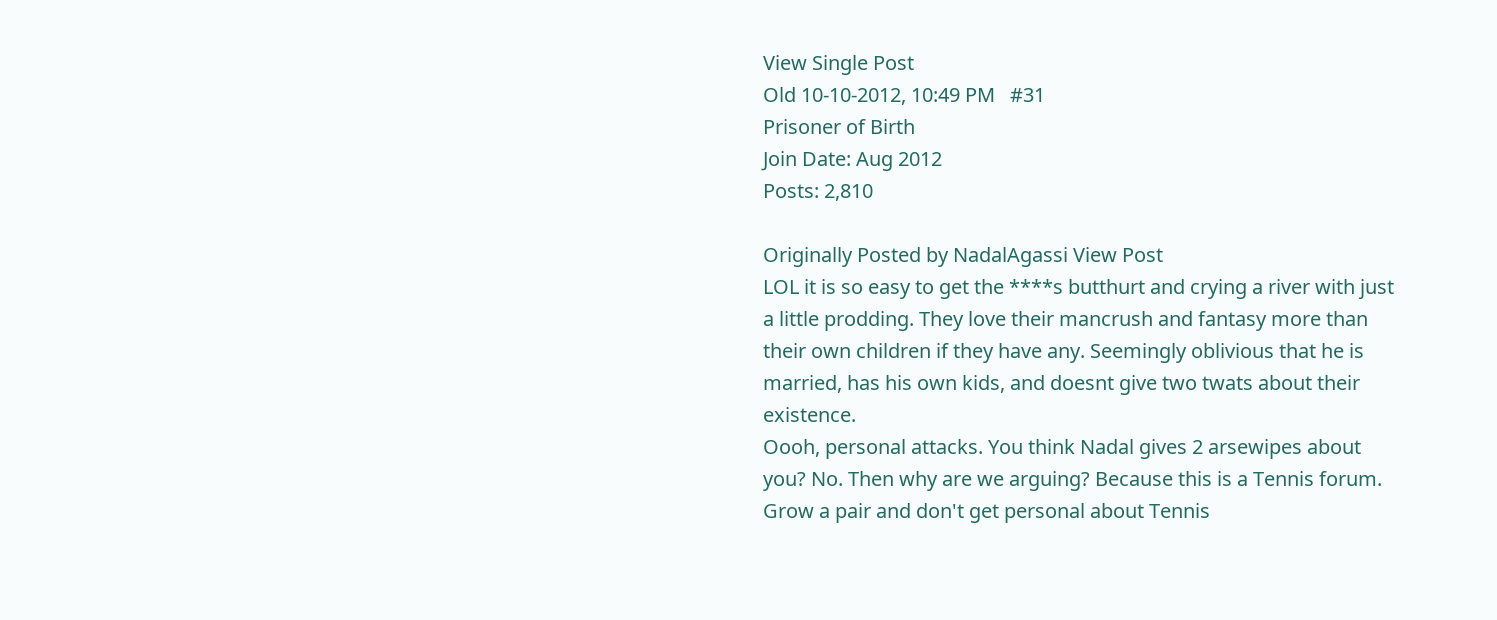View Single Post
Old 10-10-2012, 10:49 PM   #31
Prisoner of Birth
Join Date: Aug 2012
Posts: 2,810

Originally Posted by NadalAgassi View Post
LOL it is so easy to get the ****s butthurt and crying a river with just a little prodding. They love their mancrush and fantasy more than their own children if they have any. Seemingly oblivious that he is married, has his own kids, and doesnt give two twats about their existence.
Oooh, personal attacks. You think Nadal gives 2 arsewipes about you? No. Then why are we arguing? Because this is a Tennis forum. Grow a pair and don't get personal about Tennis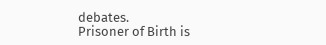debates.
Prisoner of Birth is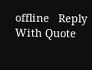offline   Reply With Quote